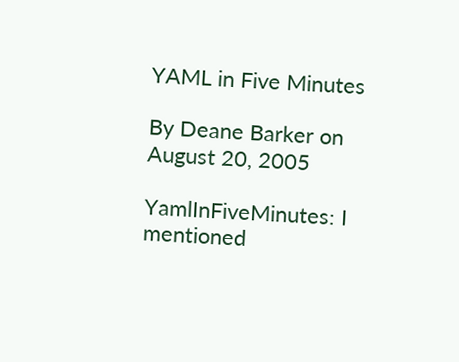YAML in Five Minutes

By Deane Barker on August 20, 2005

YamlInFiveMinutes: I mentioned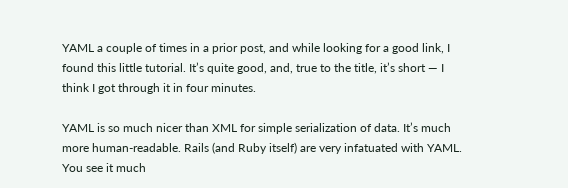YAML a couple of times in a prior post, and while looking for a good link, I found this little tutorial. It’s quite good, and, true to the title, it’s short — I think I got through it in four minutes.

YAML is so much nicer than XML for simple serialization of data. It’s much more human-readable. Rails (and Ruby itself) are very infatuated with YAML. You see it much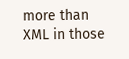more than XML in those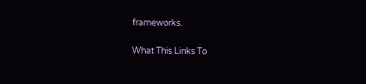frameworks.

What This Links To